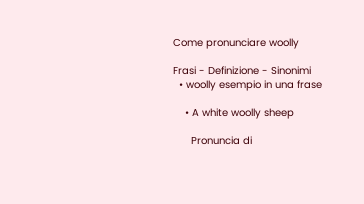Come pronunciare woolly

Frasi - Definizione - Sinonimi
  • woolly esempio in una frase

    • A white woolly sheep

      Pronuncia di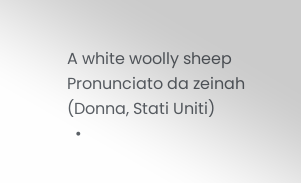A white woolly sheep Pronunciato da zeinah (Donna, Stati Uniti)
  •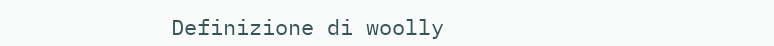Definizione di woolly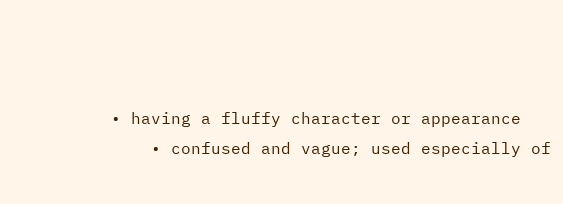• having a fluffy character or appearance
    • confused and vague; used especially of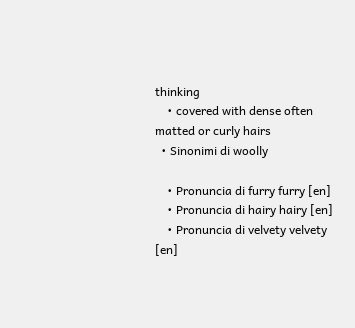thinking
    • covered with dense often matted or curly hairs
  • Sinonimi di woolly

    • Pronuncia di furry furry [en]
    • Pronuncia di hairy hairy [en]
    • Pronuncia di velvety velvety [en]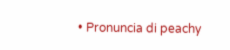• Pronuncia di peachy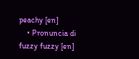peachy [en]
    • Pronuncia di fuzzy fuzzy [en]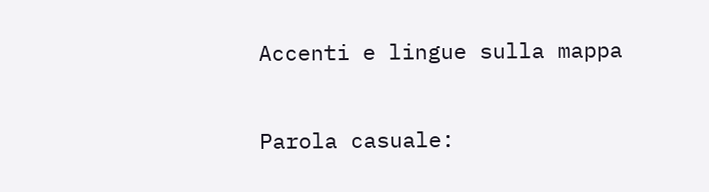Accenti e lingue sulla mappa

Parola casuale: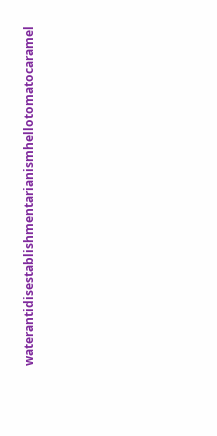waterantidisestablishmentarianismhellotomatocaramel